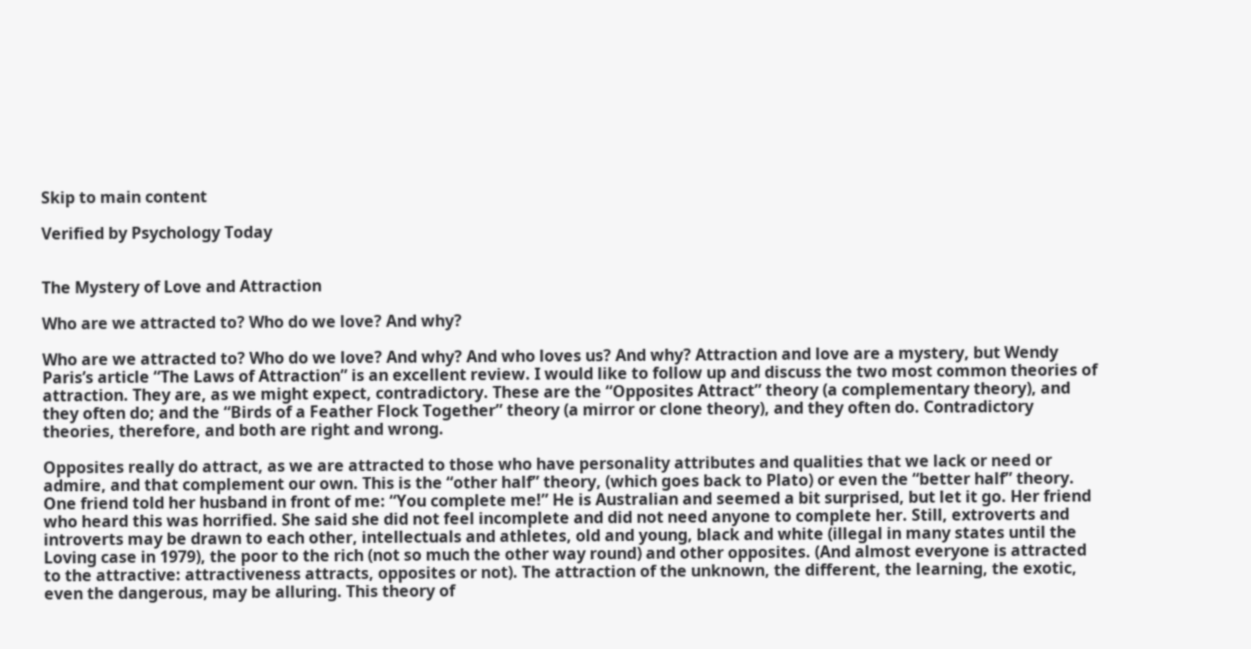Skip to main content

Verified by Psychology Today


The Mystery of Love and Attraction

Who are we attracted to? Who do we love? And why?

Who are we attracted to? Who do we love? And why? And who loves us? And why? Attraction and love are a mystery, but Wendy Paris’s article “The Laws of Attraction” is an excellent review. I would like to follow up and discuss the two most common theories of attraction. They are, as we might expect, contradictory. These are the “Opposites Attract” theory (a complementary theory), and they often do; and the “Birds of a Feather Flock Together” theory (a mirror or clone theory), and they often do. Contradictory theories, therefore, and both are right and wrong.

Opposites really do attract, as we are attracted to those who have personality attributes and qualities that we lack or need or admire, and that complement our own. This is the “other half” theory, (which goes back to Plato) or even the “better half” theory. One friend told her husband in front of me: “You complete me!” He is Australian and seemed a bit surprised, but let it go. Her friend who heard this was horrified. She said she did not feel incomplete and did not need anyone to complete her. Still, extroverts and introverts may be drawn to each other, intellectuals and athletes, old and young, black and white (illegal in many states until the Loving case in 1979), the poor to the rich (not so much the other way round) and other opposites. (And almost everyone is attracted to the attractive: attractiveness attracts, opposites or not). The attraction of the unknown, the different, the learning, the exotic, even the dangerous, may be alluring. This theory of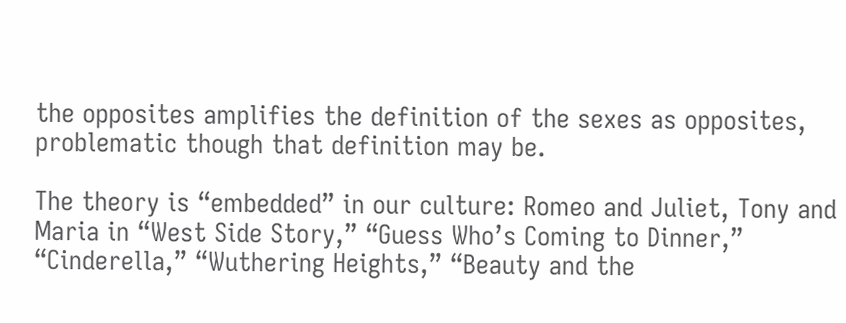the opposites amplifies the definition of the sexes as opposites, problematic though that definition may be.

The theory is “embedded” in our culture: Romeo and Juliet, Tony and Maria in “West Side Story,” “Guess Who’s Coming to Dinner,” “Cinderella,” “Wuthering Heights,” “Beauty and the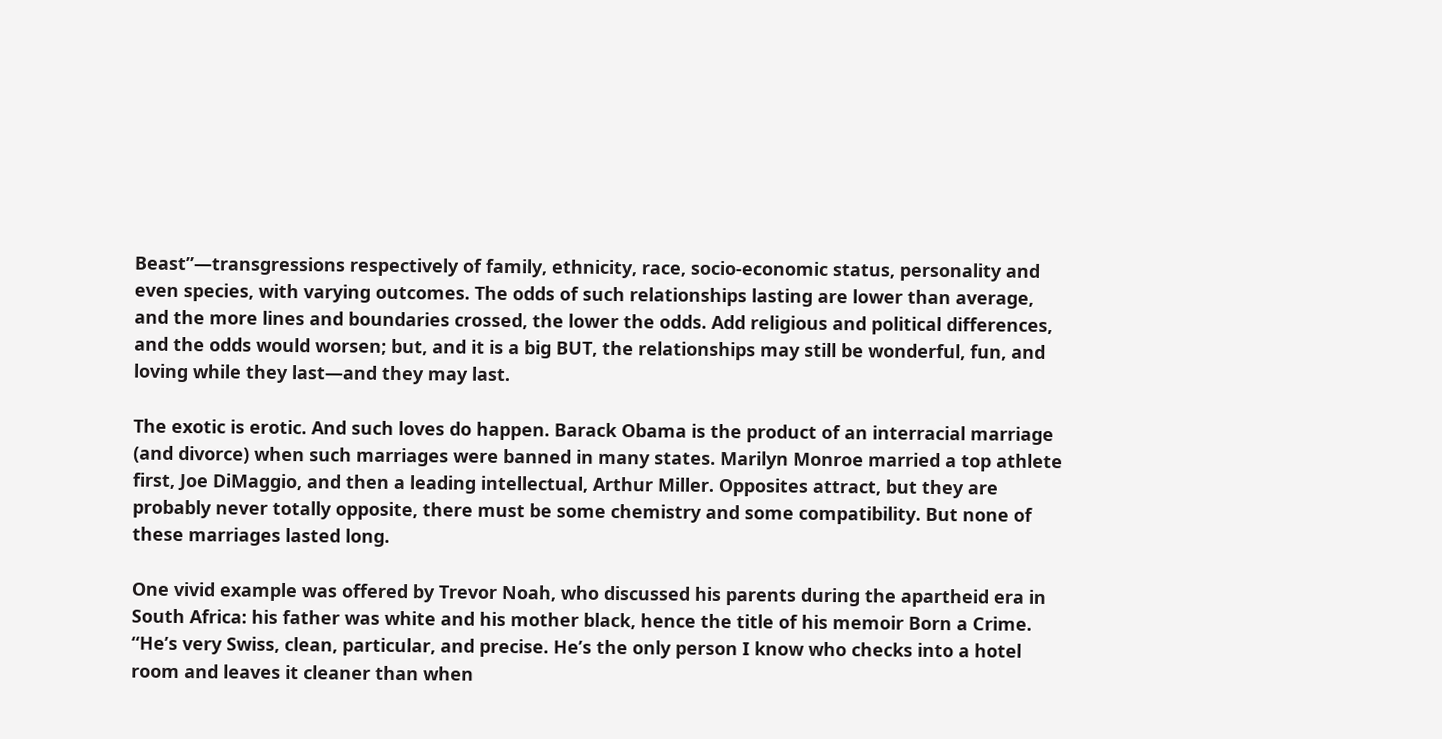Beast”—transgressions respectively of family, ethnicity, race, socio-economic status, personality and even species, with varying outcomes. The odds of such relationships lasting are lower than average, and the more lines and boundaries crossed, the lower the odds. Add religious and political differences, and the odds would worsen; but, and it is a big BUT, the relationships may still be wonderful, fun, and loving while they last—and they may last.

The exotic is erotic. And such loves do happen. Barack Obama is the product of an interracial marriage (and divorce) when such marriages were banned in many states. Marilyn Monroe married a top athlete first, Joe DiMaggio, and then a leading intellectual, Arthur Miller. Opposites attract, but they are probably never totally opposite, there must be some chemistry and some compatibility. But none of these marriages lasted long.

One vivid example was offered by Trevor Noah, who discussed his parents during the apartheid era in South Africa: his father was white and his mother black, hence the title of his memoir Born a Crime. “He’s very Swiss, clean, particular, and precise. He’s the only person I know who checks into a hotel room and leaves it cleaner than when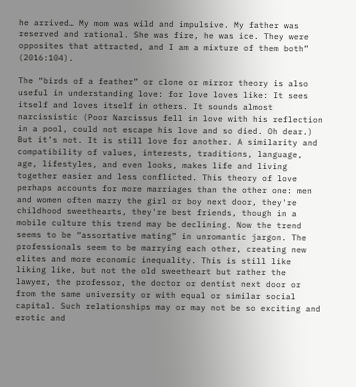he arrived… My mom was wild and impulsive. My father was reserved and rational. She was fire, he was ice. They were opposites that attracted, and I am a mixture of them both” (2016:104).

The “birds of a feather” or clone or mirror theory is also useful in understanding love: for love loves like: It sees itself and loves itself in others. It sounds almost narcissistic (Poor Narcissus fell in love with his reflection in a pool, could not escape his love and so died. Oh dear.) But it’s not. It is still love for another. A similarity and compatibility of values, interests, traditions, language, age, lifestyles, and even looks, makes life and living together easier and less conflicted. This theory of love perhaps accounts for more marriages than the other one: men and women often marry the girl or boy next door, they're childhood sweethearts, they're best friends, though in a mobile culture this trend may be declining. Now the trend seems to be “assortative mating” in unromantic jargon. The professionals seem to be marrying each other, creating new elites and more economic inequality. This is still like liking like, but not the old sweetheart but rather the lawyer, the professor, the doctor or dentist next door or from the same university or with equal or similar social capital. Such relationships may or may not be so exciting and erotic and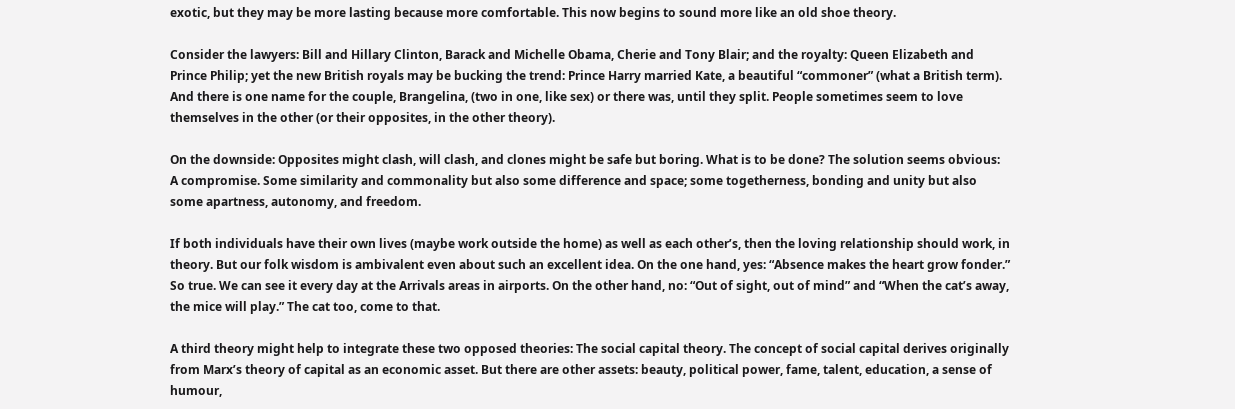exotic, but they may be more lasting because more comfortable. This now begins to sound more like an old shoe theory.

Consider the lawyers: Bill and Hillary Clinton, Barack and Michelle Obama, Cherie and Tony Blair; and the royalty: Queen Elizabeth and Prince Philip; yet the new British royals may be bucking the trend: Prince Harry married Kate, a beautiful “commoner” (what a British term). And there is one name for the couple, Brangelina, (two in one, like sex) or there was, until they split. People sometimes seem to love themselves in the other (or their opposites, in the other theory).

On the downside: Opposites might clash, will clash, and clones might be safe but boring. What is to be done? The solution seems obvious: A compromise. Some similarity and commonality but also some difference and space; some togetherness, bonding and unity but also some apartness, autonomy, and freedom.

If both individuals have their own lives (maybe work outside the home) as well as each other’s, then the loving relationship should work, in theory. But our folk wisdom is ambivalent even about such an excellent idea. On the one hand, yes: “Absence makes the heart grow fonder.” So true. We can see it every day at the Arrivals areas in airports. On the other hand, no: “Out of sight, out of mind” and “When the cat’s away, the mice will play.” The cat too, come to that.

A third theory might help to integrate these two opposed theories: The social capital theory. The concept of social capital derives originally from Marx’s theory of capital as an economic asset. But there are other assets: beauty, political power, fame, talent, education, a sense of humour,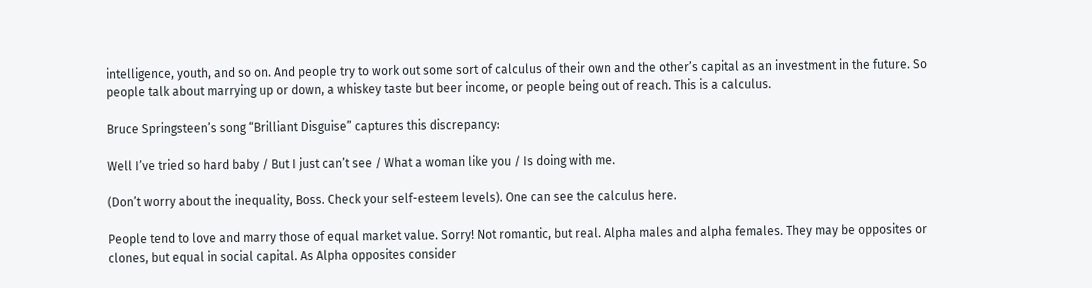intelligence, youth, and so on. And people try to work out some sort of calculus of their own and the other’s capital as an investment in the future. So people talk about marrying up or down, a whiskey taste but beer income, or people being out of reach. This is a calculus.

Bruce Springsteen’s song “Brilliant Disguise” captures this discrepancy:

Well I’ve tried so hard baby / But I just can’t see / What a woman like you / Is doing with me.

(Don’t worry about the inequality, Boss. Check your self-esteem levels). One can see the calculus here.

People tend to love and marry those of equal market value. Sorry! Not romantic, but real. Alpha males and alpha females. They may be opposites or clones, but equal in social capital. As Alpha opposites consider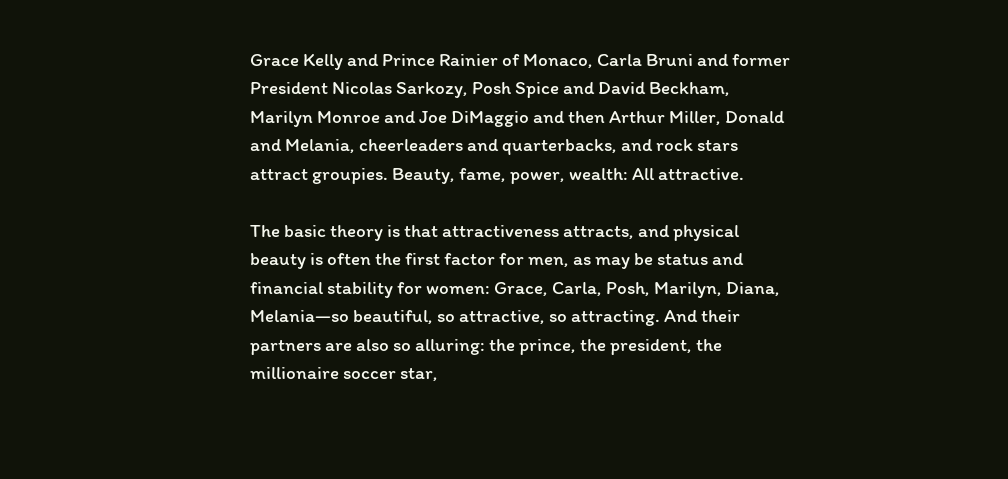Grace Kelly and Prince Rainier of Monaco, Carla Bruni and former President Nicolas Sarkozy, Posh Spice and David Beckham, Marilyn Monroe and Joe DiMaggio and then Arthur Miller, Donald and Melania, cheerleaders and quarterbacks, and rock stars attract groupies. Beauty, fame, power, wealth: All attractive.

The basic theory is that attractiveness attracts, and physical beauty is often the first factor for men, as may be status and financial stability for women: Grace, Carla, Posh, Marilyn, Diana, Melania—so beautiful, so attractive, so attracting. And their partners are also so alluring: the prince, the president, the millionaire soccer star,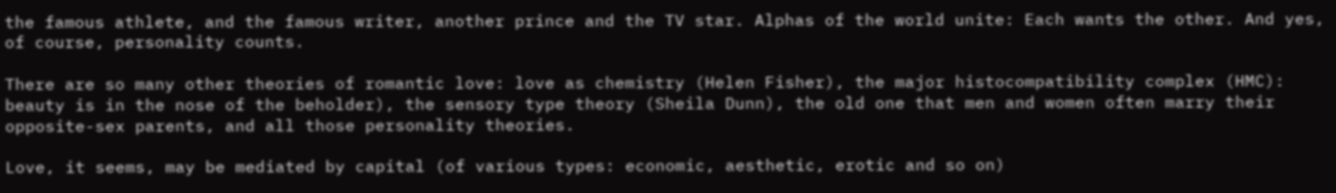the famous athlete, and the famous writer, another prince and the TV star. Alphas of the world unite: Each wants the other. And yes, of course, personality counts.

There are so many other theories of romantic love: love as chemistry (Helen Fisher), the major histocompatibility complex (HMC): beauty is in the nose of the beholder), the sensory type theory (Sheila Dunn), the old one that men and women often marry their opposite-sex parents, and all those personality theories.

Love, it seems, may be mediated by capital (of various types: economic, aesthetic, erotic and so on)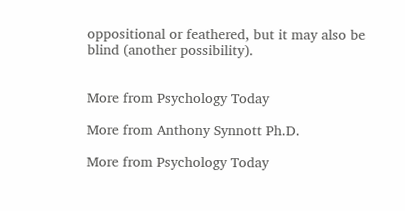oppositional or feathered, but it may also be blind (another possibility).


More from Psychology Today

More from Anthony Synnott Ph.D.

More from Psychology Today